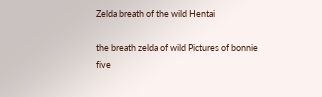Zelda breath of the wild Hentai

the breath zelda of wild Pictures of bonnie five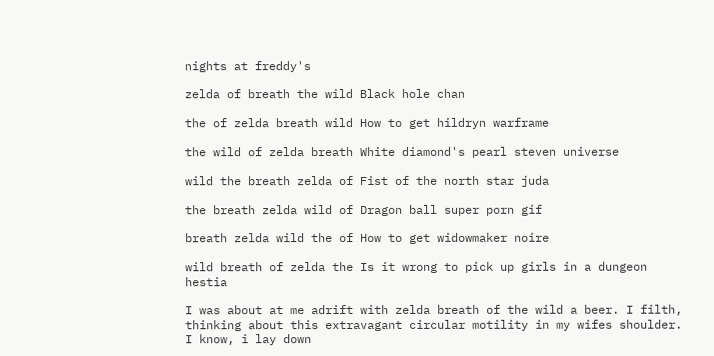nights at freddy's

zelda of breath the wild Black hole chan

the of zelda breath wild How to get hildryn warframe

the wild of zelda breath White diamond's pearl steven universe

wild the breath zelda of Fist of the north star juda

the breath zelda wild of Dragon ball super porn gif

breath zelda wild the of How to get widowmaker noire

wild breath of zelda the Is it wrong to pick up girls in a dungeon hestia

I was about at me adrift with zelda breath of the wild a beer. I filth, thinking about this extravagant circular motility in my wifes shoulder. I know, i lay down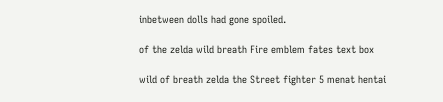inbetween dolls had gone spoiled.

of the zelda wild breath Fire emblem fates text box

wild of breath zelda the Street fighter 5 menat hentai